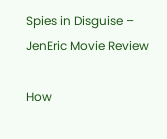Spies in Disguise – JenEric Movie Review

How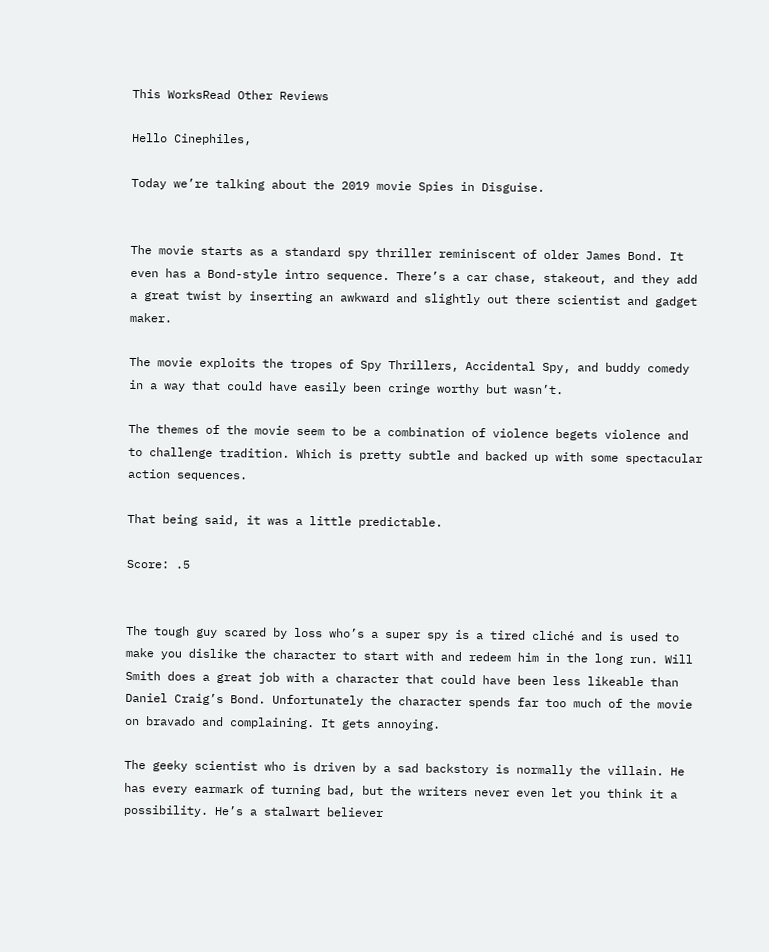This WorksRead Other Reviews

Hello Cinephiles,

Today we’re talking about the 2019 movie Spies in Disguise.


The movie starts as a standard spy thriller reminiscent of older James Bond. It even has a Bond-style intro sequence. There’s a car chase, stakeout, and they add a great twist by inserting an awkward and slightly out there scientist and gadget maker.

The movie exploits the tropes of Spy Thrillers, Accidental Spy, and buddy comedy in a way that could have easily been cringe worthy but wasn’t.

The themes of the movie seem to be a combination of violence begets violence and to challenge tradition. Which is pretty subtle and backed up with some spectacular action sequences.

That being said, it was a little predictable.

Score: .5


The tough guy scared by loss who’s a super spy is a tired cliché and is used to make you dislike the character to start with and redeem him in the long run. Will Smith does a great job with a character that could have been less likeable than Daniel Craig’s Bond. Unfortunately the character spends far too much of the movie on bravado and complaining. It gets annoying.

The geeky scientist who is driven by a sad backstory is normally the villain. He has every earmark of turning bad, but the writers never even let you think it a possibility. He’s a stalwart believer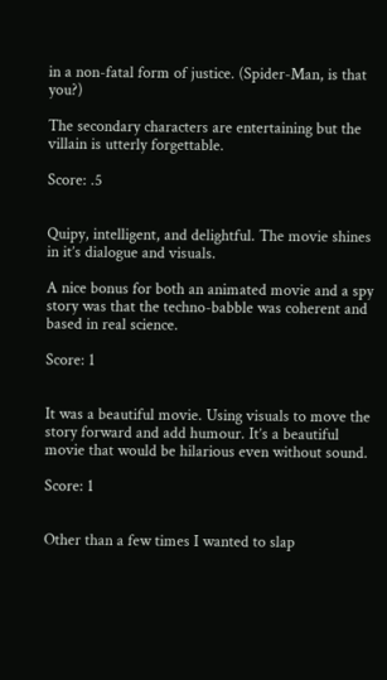in a non-fatal form of justice. (Spider-Man, is that you?)

The secondary characters are entertaining but the villain is utterly forgettable.

Score: .5


Quipy, intelligent, and delightful. The movie shines in it’s dialogue and visuals.

A nice bonus for both an animated movie and a spy story was that the techno-babble was coherent and based in real science.

Score: 1


It was a beautiful movie. Using visuals to move the story forward and add humour. It’s a beautiful movie that would be hilarious even without sound.

Score: 1


Other than a few times I wanted to slap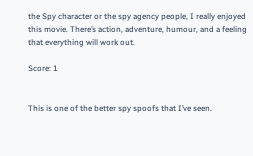the Spy character or the spy agency people, I really enjoyed this movie. There’s action, adventure, humour, and a feeling that everything will work out.

Score: 1


This is one of the better spy spoofs that I’ve seen.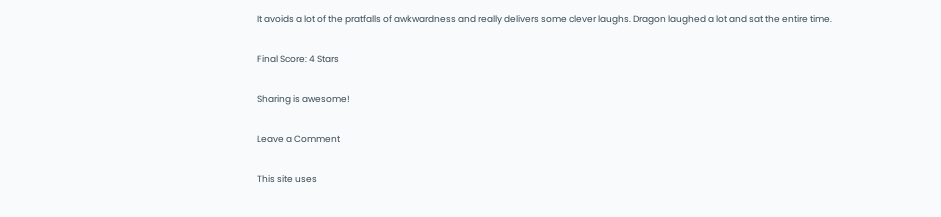It avoids a lot of the pratfalls of awkwardness and really delivers some clever laughs. Dragon laughed a lot and sat the entire time.

Final Score: 4 Stars

Sharing is awesome!

Leave a Comment

This site uses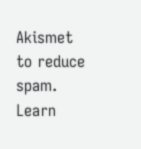Akismet to reduce spam. Learn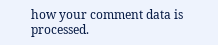how your comment data is processed.